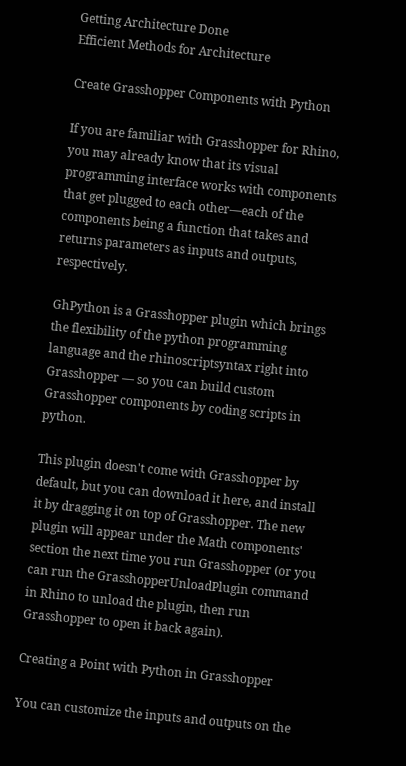Getting Architecture Done
Efficient Methods for Architecture

Create Grasshopper Components with Python

If you are familiar with Grasshopper for Rhino, you may already know that its visual programming interface works with components that get plugged to each other—each of the components being a function that takes and returns parameters as inputs and outputs, respectively.

GhPython is a Grasshopper plugin which brings the flexibility of the python programming language and the rhinoscriptsyntax right into Grasshopper — so you can build custom Grasshopper components by coding scripts in python.

This plugin doesn't come with Grasshopper by default, but you can download it here, and install it by dragging it on top of Grasshopper. The new plugin will appear under the Math components' section the next time you run Grasshopper (or you can run the GrasshopperUnloadPlugin command in Rhino to unload the plugin, then run Grasshopper to open it back again).

Creating a Point with Python in Grasshopper

You can customize the inputs and outputs on the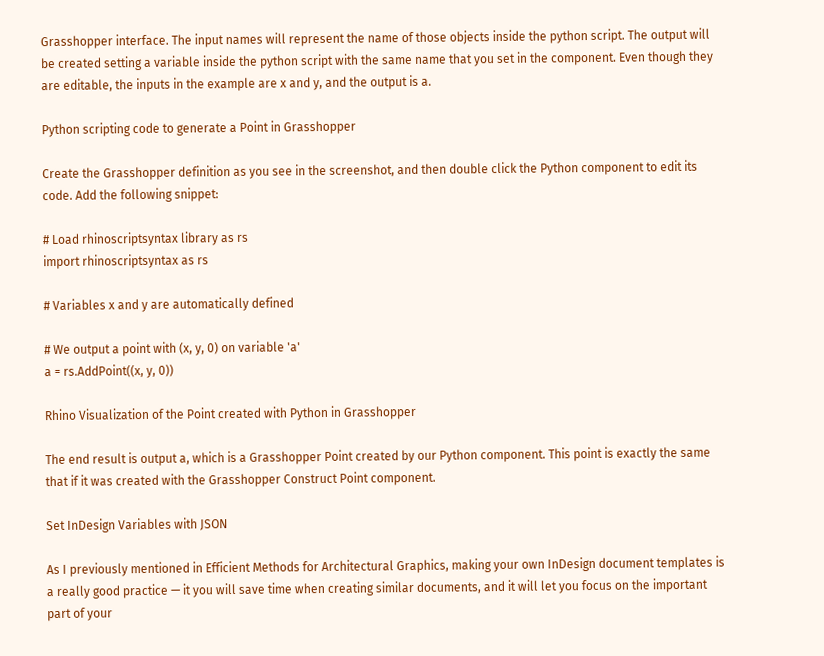Grasshopper interface. The input names will represent the name of those objects inside the python script. The output will be created setting a variable inside the python script with the same name that you set in the component. Even though they are editable, the inputs in the example are x and y, and the output is a.

Python scripting code to generate a Point in Grasshopper

Create the Grasshopper definition as you see in the screenshot, and then double click the Python component to edit its code. Add the following snippet:

# Load rhinoscriptsyntax library as rs
import rhinoscriptsyntax as rs

# Variables x and y are automatically defined

# We output a point with (x, y, 0) on variable 'a'
a = rs.AddPoint((x, y, 0))

Rhino Visualization of the Point created with Python in Grasshopper

The end result is output a, which is a Grasshopper Point created by our Python component. This point is exactly the same that if it was created with the Grasshopper Construct Point component.

Set InDesign Variables with JSON

As I previously mentioned in Efficient Methods for Architectural Graphics, making your own InDesign document templates is a really good practice — it you will save time when creating similar documents, and it will let you focus on the important part of your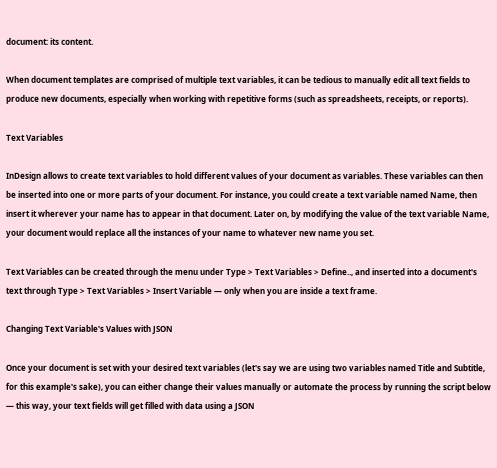document: its content.

When document templates are comprised of multiple text variables, it can be tedious to manually edit all text fields to produce new documents, especially when working with repetitive forms (such as spreadsheets, receipts, or reports).

Text Variables

InDesign allows to create text variables to hold different values of your document as variables. These variables can then be inserted into one or more parts of your document. For instance, you could create a text variable named Name, then insert it wherever your name has to appear in that document. Later on, by modifying the value of the text variable Name, your document would replace all the instances of your name to whatever new name you set.

Text Variables can be created through the menu under Type > Text Variables > Define.., and inserted into a document's text through Type > Text Variables > Insert Variable — only when you are inside a text frame.

Changing Text Variable's Values with JSON

Once your document is set with your desired text variables (let's say we are using two variables named Title and Subtitle, for this example's sake), you can either change their values manually or automate the process by running the script below — this way, your text fields will get filled with data using a JSON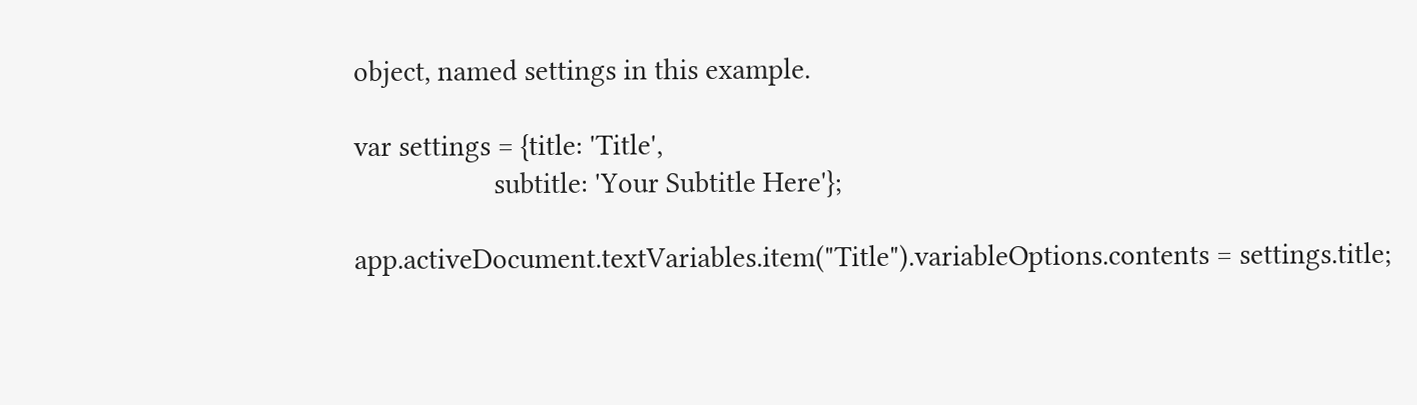object, named settings in this example.

var settings = {title: 'Title',
                    subtitle: 'Your Subtitle Here'};

app.activeDocument.textVariables.item("Title").variableOptions.contents = settings.title;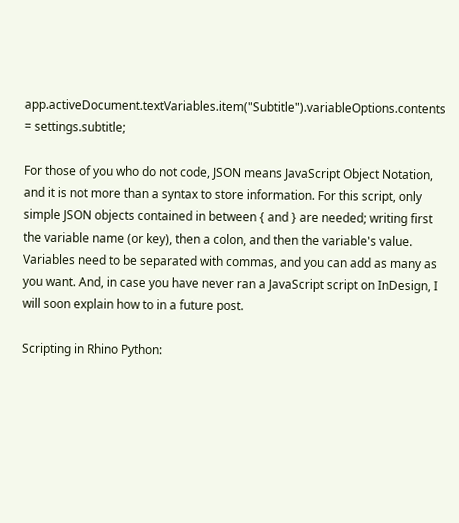app.activeDocument.textVariables.item("Subtitle").variableOptions.contents = settings.subtitle;

For those of you who do not code, JSON means JavaScript Object Notation, and it is not more than a syntax to store information. For this script, only simple JSON objects contained in between { and } are needed; writing first the variable name (or key), then a colon, and then the variable's value. Variables need to be separated with commas, and you can add as many as you want. And, in case you have never ran a JavaScript script on InDesign, I will soon explain how to in a future post.

Scripting in Rhino Python: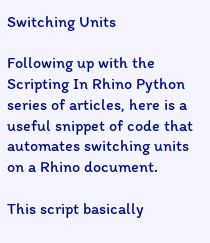Switching Units

Following up with the Scripting In Rhino Python series of articles, here is a useful snippet of code that automates switching units on a Rhino document.

This script basically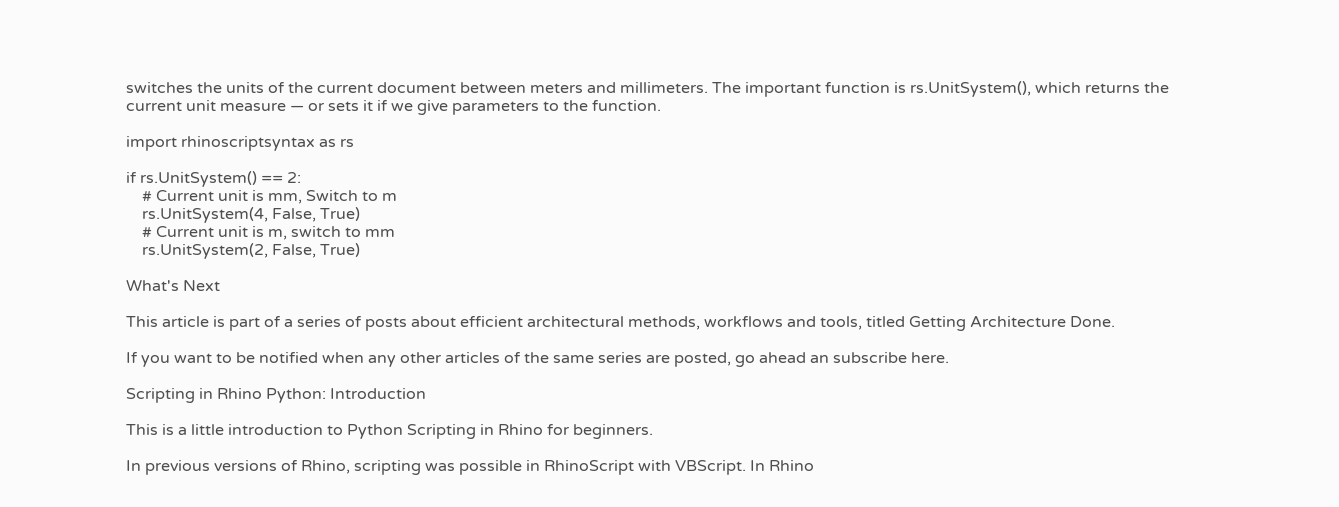switches the units of the current document between meters and millimeters. The important function is rs.UnitSystem(), which returns the current unit measure — or sets it if we give parameters to the function.

import rhinoscriptsyntax as rs

if rs.UnitSystem() == 2:
    # Current unit is mm, Switch to m
    rs.UnitSystem(4, False, True)
    # Current unit is m, switch to mm
    rs.UnitSystem(2, False, True)

What's Next

This article is part of a series of posts about efficient architectural methods, workflows and tools, titled Getting Architecture Done.

If you want to be notified when any other articles of the same series are posted, go ahead an subscribe here.

Scripting in Rhino Python: Introduction

This is a little introduction to Python Scripting in Rhino for beginners.

In previous versions of Rhino, scripting was possible in RhinoScript with VBScript. In Rhino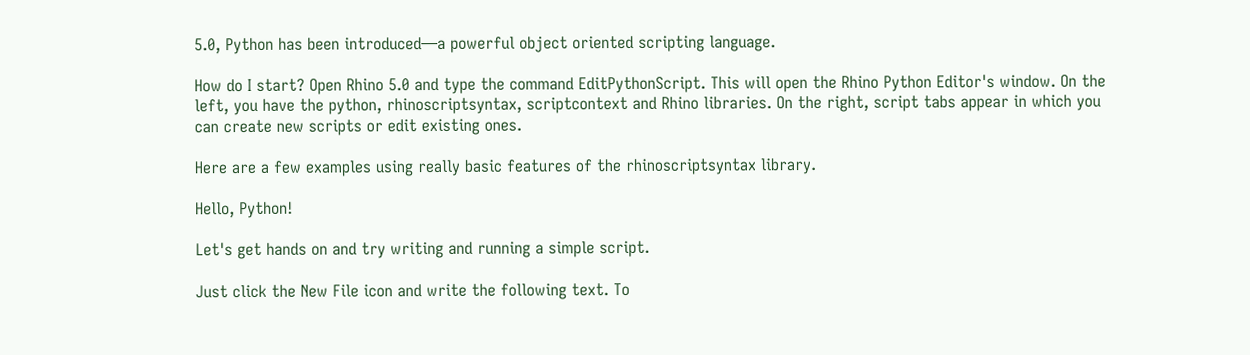5.0, Python has been introduced—a powerful object oriented scripting language.

How do I start? Open Rhino 5.0 and type the command EditPythonScript. This will open the Rhino Python Editor's window. On the left, you have the python, rhinoscriptsyntax, scriptcontext and Rhino libraries. On the right, script tabs appear in which you can create new scripts or edit existing ones.

Here are a few examples using really basic features of the rhinoscriptsyntax library.

Hello, Python!

Let's get hands on and try writing and running a simple script.

Just click the New File icon and write the following text. To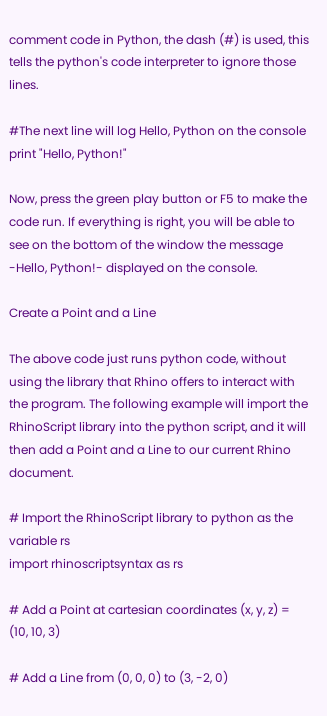comment code in Python, the dash (#) is used, this tells the python's code interpreter to ignore those lines.

#The next line will log Hello, Python on the console
print "Hello, Python!"

Now, press the green play button or F5 to make the code run. If everything is right, you will be able to see on the bottom of the window the message -Hello, Python!- displayed on the console.

Create a Point and a Line

The above code just runs python code, without using the library that Rhino offers to interact with the program. The following example will import the RhinoScript library into the python script, and it will then add a Point and a Line to our current Rhino document.

# Import the RhinoScript library to python as the variable rs
import rhinoscriptsyntax as rs

# Add a Point at cartesian coordinates (x, y, z) = (10, 10, 3)

# Add a Line from (0, 0, 0) to (3, -2, 0)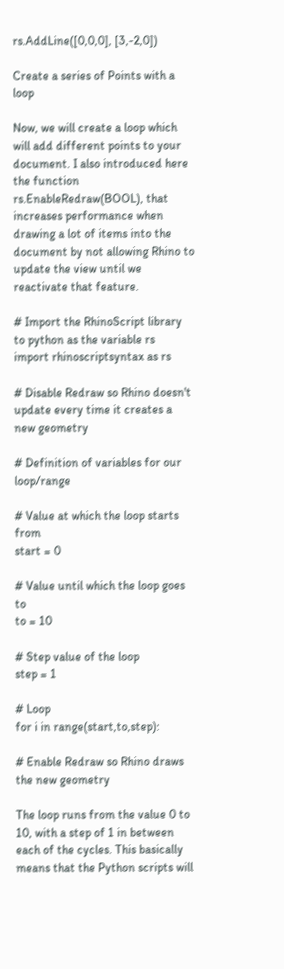rs.AddLine([0,0,0], [3,-2,0])

Create a series of Points with a loop

Now, we will create a loop which will add different points to your document. I also introduced here the function rs.EnableRedraw(BOOL), that increases performance when drawing a lot of items into the document by not allowing Rhino to update the view until we reactivate that feature.

# Import the RhinoScript library to python as the variable rs
import rhinoscriptsyntax as rs

# Disable Redraw so Rhino doesn't update every time it creates a new geometry

# Definition of variables for our loop/range

# Value at which the loop starts from
start = 0

# Value until which the loop goes to
to = 10

# Step value of the loop
step = 1

# Loop
for i in range(start,to,step):

# Enable Redraw so Rhino draws the new geometry

The loop runs from the value 0 to 10, with a step of 1 in between each of the cycles. This basically means that the Python scripts will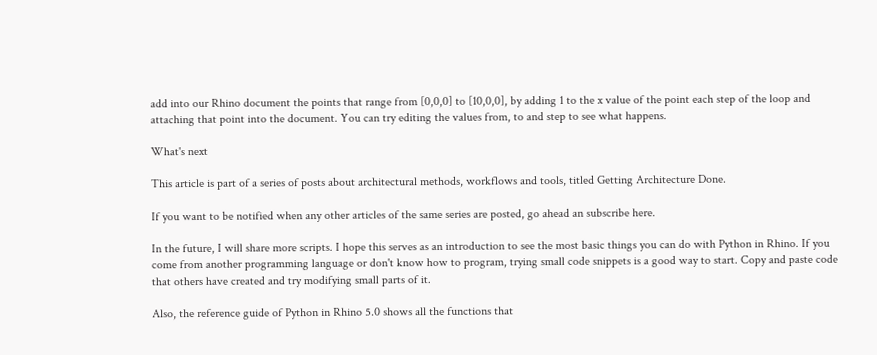add into our Rhino document the points that range from [0,0,0] to [10,0,0], by adding 1 to the x value of the point each step of the loop and attaching that point into the document. You can try editing the values from, to and step to see what happens.

What's next

This article is part of a series of posts about architectural methods, workflows and tools, titled Getting Architecture Done.

If you want to be notified when any other articles of the same series are posted, go ahead an subscribe here.

In the future, I will share more scripts. I hope this serves as an introduction to see the most basic things you can do with Python in Rhino. If you come from another programming language or don't know how to program, trying small code snippets is a good way to start. Copy and paste code that others have created and try modifying small parts of it.

Also, the reference guide of Python in Rhino 5.0 shows all the functions that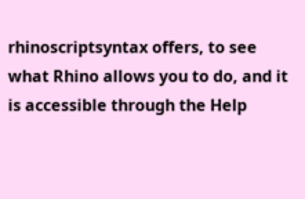rhinoscriptsyntax offers, to see what Rhino allows you to do, and it is accessible through the Help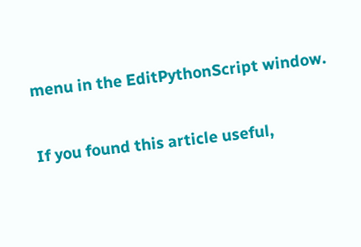menu in the EditPythonScript window.

If you found this article useful,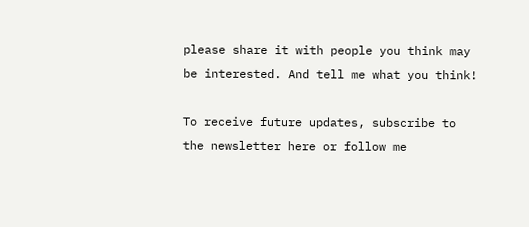please share it with people you think may be interested. And tell me what you think!

To receive future updates, subscribe to the newsletter here or follow me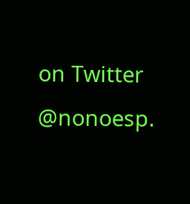on Twitter @nonoesp.